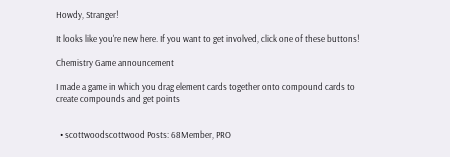Howdy, Stranger!

It looks like you're new here. If you want to get involved, click one of these buttons!

Chemistry Game announcement

I made a game in which you drag element cards together onto compound cards to create compounds and get points


  • scottwoodscottwood Posts: 68Member, PRO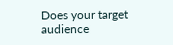Does your target audience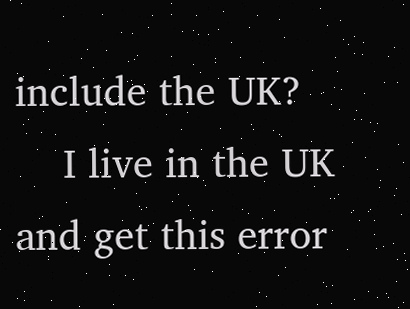include the UK?
    I live in the UK and get this error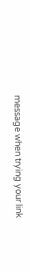message when trying your link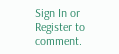Sign In or Register to comment.